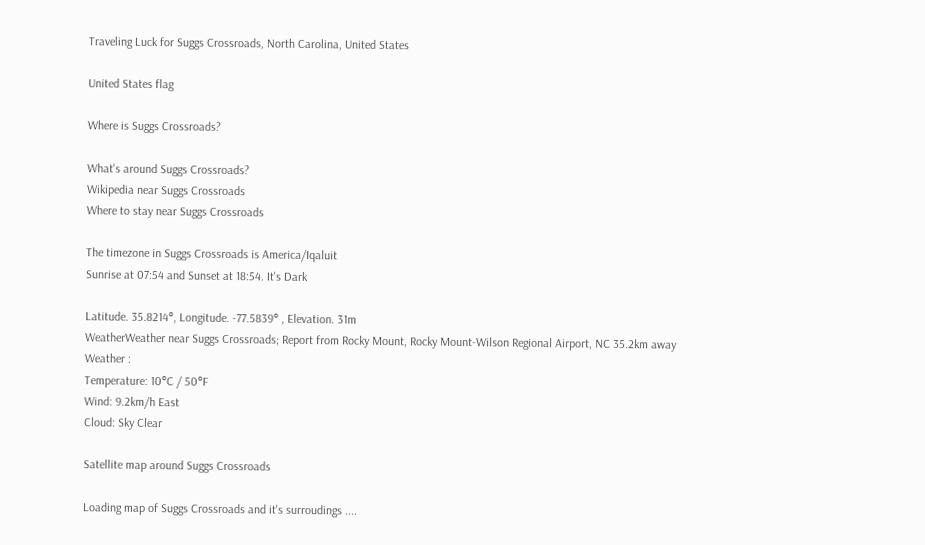Traveling Luck for Suggs Crossroads, North Carolina, United States

United States flag

Where is Suggs Crossroads?

What's around Suggs Crossroads?
Wikipedia near Suggs Crossroads
Where to stay near Suggs Crossroads

The timezone in Suggs Crossroads is America/Iqaluit
Sunrise at 07:54 and Sunset at 18:54. It's Dark

Latitude. 35.8214°, Longitude. -77.5839° , Elevation. 31m
WeatherWeather near Suggs Crossroads; Report from Rocky Mount, Rocky Mount-Wilson Regional Airport, NC 35.2km away
Weather :
Temperature: 10°C / 50°F
Wind: 9.2km/h East
Cloud: Sky Clear

Satellite map around Suggs Crossroads

Loading map of Suggs Crossroads and it's surroudings ....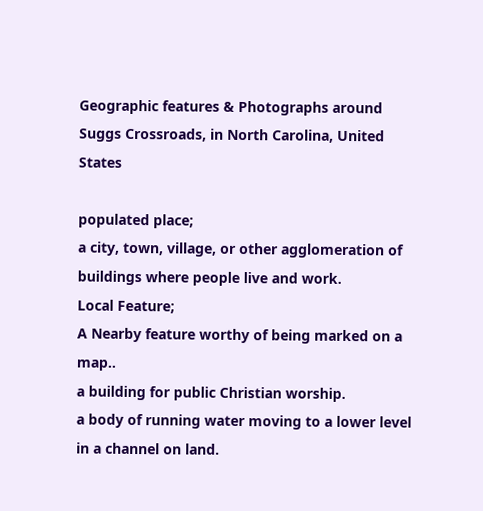Geographic features & Photographs around Suggs Crossroads, in North Carolina, United States

populated place;
a city, town, village, or other agglomeration of buildings where people live and work.
Local Feature;
A Nearby feature worthy of being marked on a map..
a building for public Christian worship.
a body of running water moving to a lower level in a channel on land.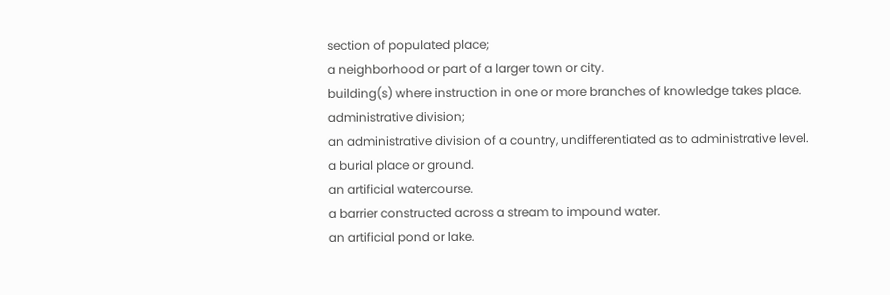section of populated place;
a neighborhood or part of a larger town or city.
building(s) where instruction in one or more branches of knowledge takes place.
administrative division;
an administrative division of a country, undifferentiated as to administrative level.
a burial place or ground.
an artificial watercourse.
a barrier constructed across a stream to impound water.
an artificial pond or lake.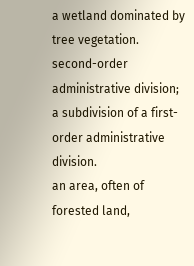a wetland dominated by tree vegetation.
second-order administrative division;
a subdivision of a first-order administrative division.
an area, often of forested land,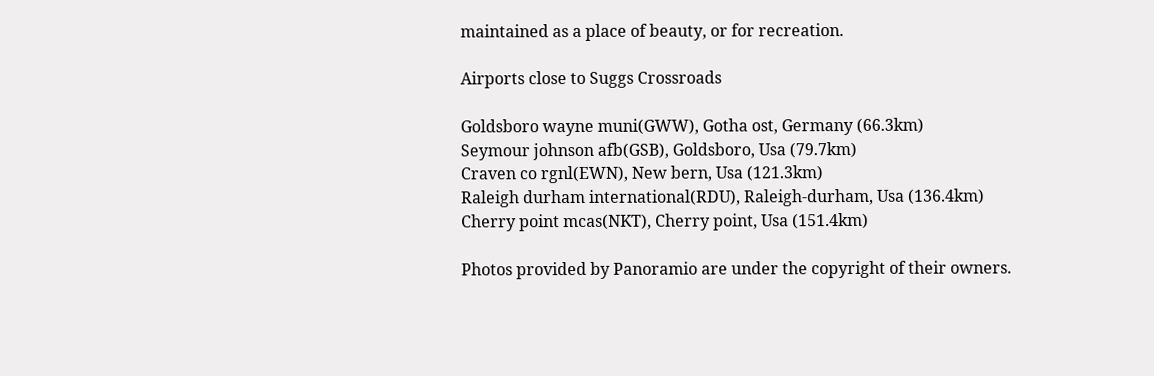maintained as a place of beauty, or for recreation.

Airports close to Suggs Crossroads

Goldsboro wayne muni(GWW), Gotha ost, Germany (66.3km)
Seymour johnson afb(GSB), Goldsboro, Usa (79.7km)
Craven co rgnl(EWN), New bern, Usa (121.3km)
Raleigh durham international(RDU), Raleigh-durham, Usa (136.4km)
Cherry point mcas(NKT), Cherry point, Usa (151.4km)

Photos provided by Panoramio are under the copyright of their owners.